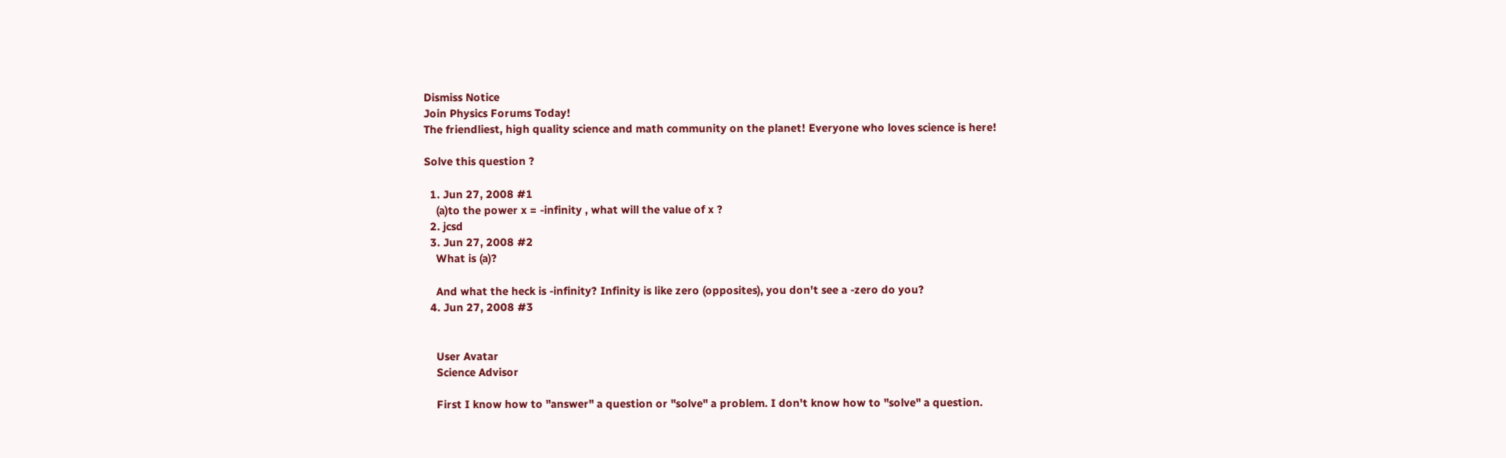Dismiss Notice
Join Physics Forums Today!
The friendliest, high quality science and math community on the planet! Everyone who loves science is here!

Solve this question ?

  1. Jun 27, 2008 #1
    (a)to the power x = -infinity , what will the value of x ?
  2. jcsd
  3. Jun 27, 2008 #2
    What is (a)?

    And what the heck is -infinity? Infinity is like zero (opposites), you don't see a -zero do you?
  4. Jun 27, 2008 #3


    User Avatar
    Science Advisor

    First I know how to "answer" a question or "solve" a problem. I don't know how to "solve" a question.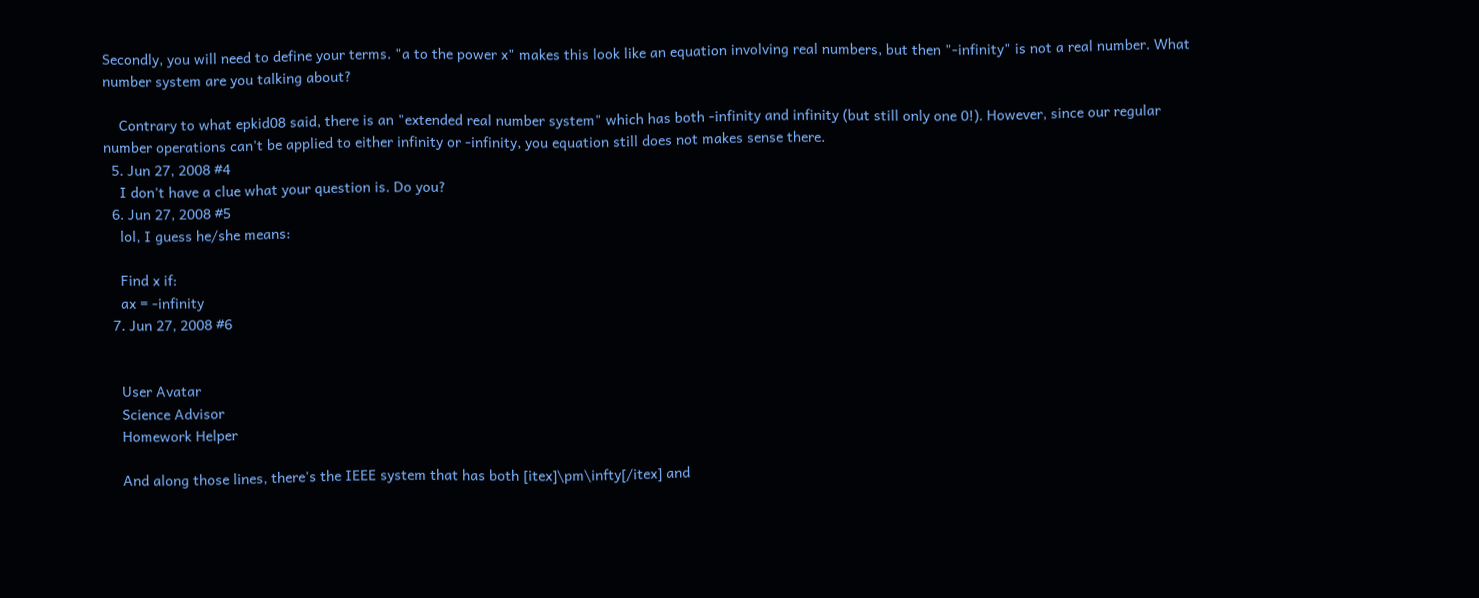Secondly, you will need to define your terms. "a to the power x" makes this look like an equation involving real numbers, but then "-infinity" is not a real number. What number system are you talking about?

    Contrary to what epkid08 said, there is an "extended real number system" which has both -infinity and infinity (but still only one 0!). However, since our regular number operations can't be applied to either infinity or -infinity, you equation still does not makes sense there.
  5. Jun 27, 2008 #4
    I don't have a clue what your question is. Do you?
  6. Jun 27, 2008 #5
    lol, I guess he/she means:

    Find x if:
    ax = -infinity
  7. Jun 27, 2008 #6


    User Avatar
    Science Advisor
    Homework Helper

    And along those lines, there's the IEEE system that has both [itex]\pm\infty[/itex] and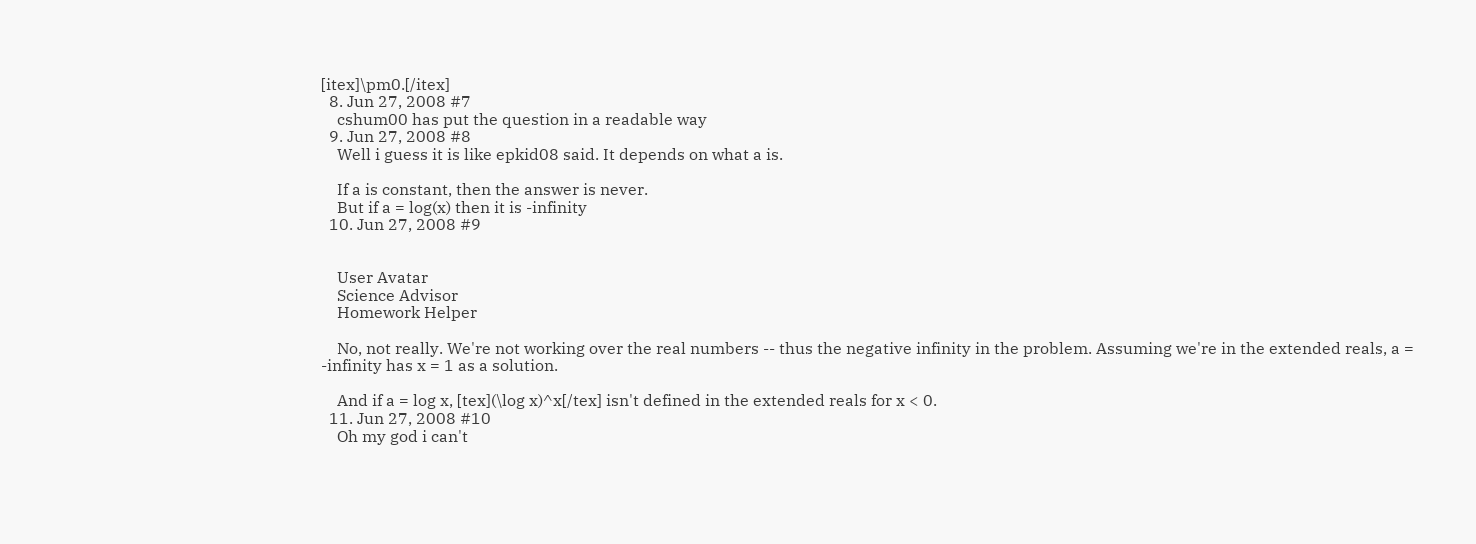[itex]\pm0.[/itex]
  8. Jun 27, 2008 #7
    cshum00 has put the question in a readable way
  9. Jun 27, 2008 #8
    Well i guess it is like epkid08 said. It depends on what a is.

    If a is constant, then the answer is never.
    But if a = log(x) then it is -infinity
  10. Jun 27, 2008 #9


    User Avatar
    Science Advisor
    Homework Helper

    No, not really. We're not working over the real numbers -- thus the negative infinity in the problem. Assuming we're in the extended reals, a = -infinity has x = 1 as a solution.

    And if a = log x, [tex](\log x)^x[/tex] isn't defined in the extended reals for x < 0.
  11. Jun 27, 2008 #10
    Oh my god i can't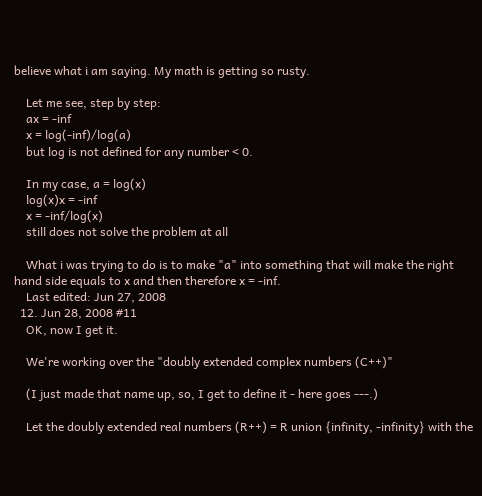believe what i am saying. My math is getting so rusty.

    Let me see, step by step:
    ax = -inf
    x = log(-inf)/log(a)
    but log is not defined for any number < 0.

    In my case, a = log(x)
    log(x)x = -inf
    x = -inf/log(x)
    still does not solve the problem at all

    What i was trying to do is to make "a" into something that will make the right hand side equals to x and then therefore x = -inf.
    Last edited: Jun 27, 2008
  12. Jun 28, 2008 #11
    OK, now I get it.

    We're working over the "doubly extended complex numbers (C++)"

    (I just made that name up, so, I get to define it - here goes ---.)

    Let the doubly extended real numbers (R++) = R union {infinity, -infinity} with the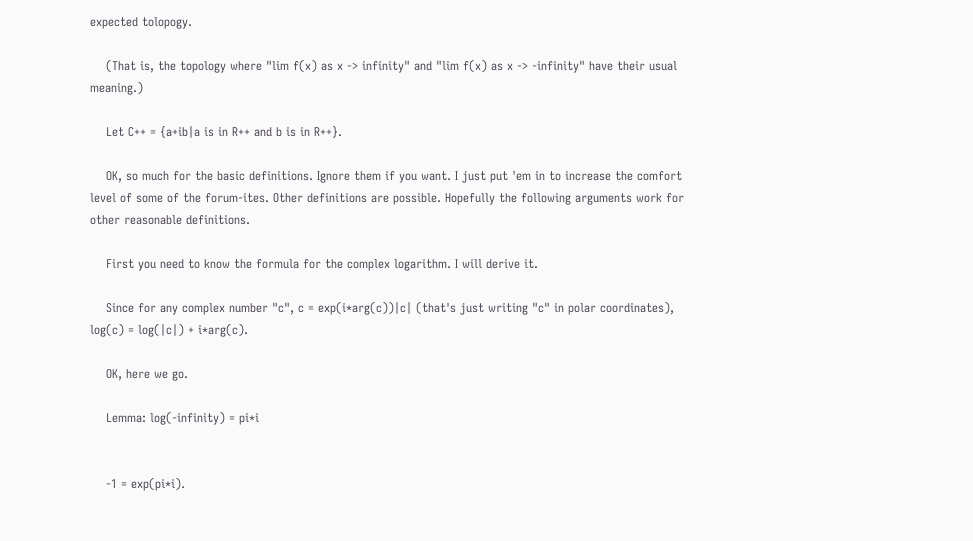expected tolopogy.

    (That is, the topology where "lim f(x) as x -> infinity" and "lim f(x) as x -> -infinity" have their usual meaning.)

    Let C++ = {a+ib|a is in R++ and b is in R++}.

    OK, so much for the basic definitions. Ignore them if you want. I just put 'em in to increase the comfort level of some of the forum-ites. Other definitions are possible. Hopefully the following arguments work for other reasonable definitions.

    First you need to know the formula for the complex logarithm. I will derive it.

    Since for any complex number "c", c = exp(i*arg(c))|c| (that's just writing "c" in polar coordinates), log(c) = log(|c|) + i*arg(c).

    OK, here we go.

    Lemma: log(-infinity) = pi*i


    -1 = exp(pi*i).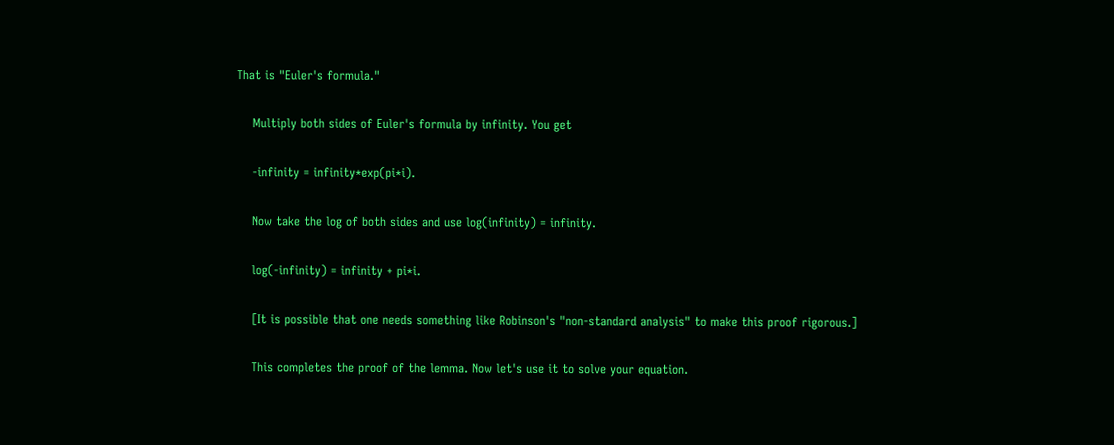That is "Euler's formula."

    Multiply both sides of Euler's formula by infinity. You get

    -infinity = infinity*exp(pi*i).

    Now take the log of both sides and use log(infinity) = infinity.

    log(-infinity) = infinity + pi*i.

    [It is possible that one needs something like Robinson's "non-standard analysis" to make this proof rigorous.]

    This completes the proof of the lemma. Now let's use it to solve your equation.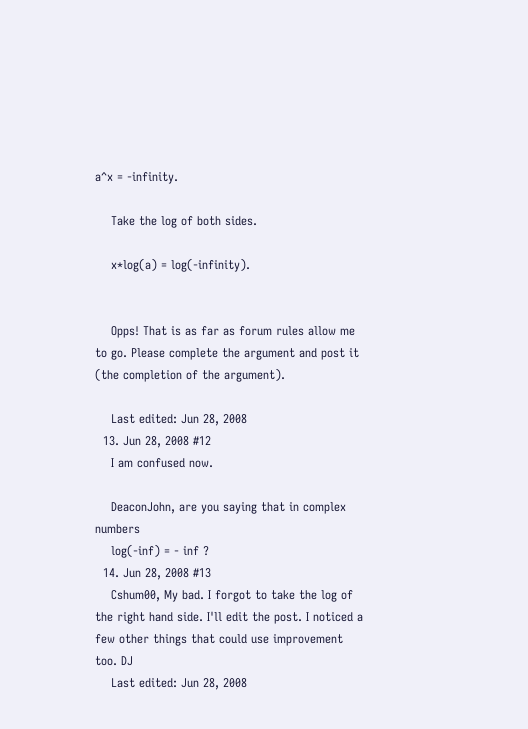a^x = -infinity.

    Take the log of both sides.

    x*log(a) = log(-infinity).


    Opps! That is as far as forum rules allow me to go. Please complete the argument and post it (the completion of the argument).

    Last edited: Jun 28, 2008
  13. Jun 28, 2008 #12
    I am confused now.

    DeaconJohn, are you saying that in complex numbers
    log(-inf) = - inf ?
  14. Jun 28, 2008 #13
    Cshum00, My bad. I forgot to take the log of the right hand side. I'll edit the post. I noticed a few other things that could use improvement too. DJ
    Last edited: Jun 28, 2008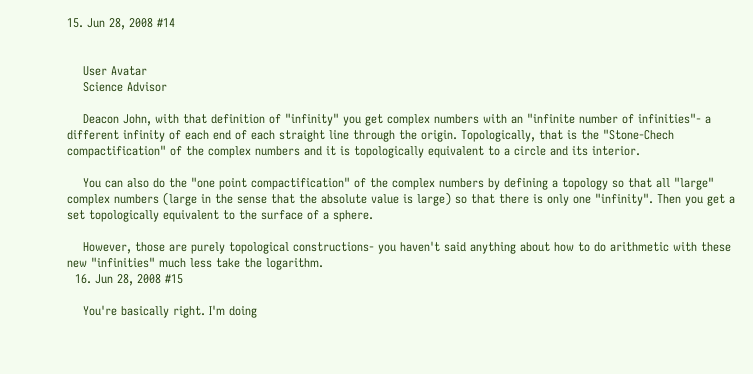15. Jun 28, 2008 #14


    User Avatar
    Science Advisor

    Deacon John, with that definition of "infinity" you get complex numbers with an "infinite number of infinities"- a different infinity of each end of each straight line through the origin. Topologically, that is the "Stone-Chech compactification" of the complex numbers and it is topologically equivalent to a circle and its interior.

    You can also do the "one point compactification" of the complex numbers by defining a topology so that all "large" complex numbers (large in the sense that the absolute value is large) so that there is only one "infinity". Then you get a set topologically equivalent to the surface of a sphere.

    However, those are purely topological constructions- you haven't said anything about how to do arithmetic with these new "infinities" much less take the logarithm.
  16. Jun 28, 2008 #15

    You're basically right. I'm doing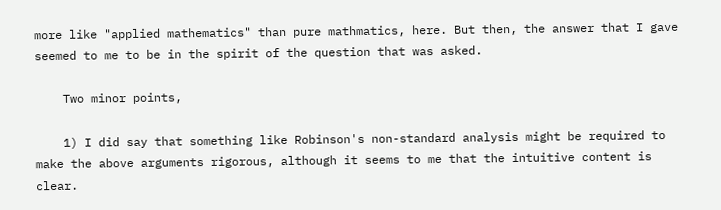more like "applied mathematics" than pure mathmatics, here. But then, the answer that I gave seemed to me to be in the spirit of the question that was asked.

    Two minor points,

    1) I did say that something like Robinson's non-standard analysis might be required to make the above arguments rigorous, although it seems to me that the intuitive content is clear.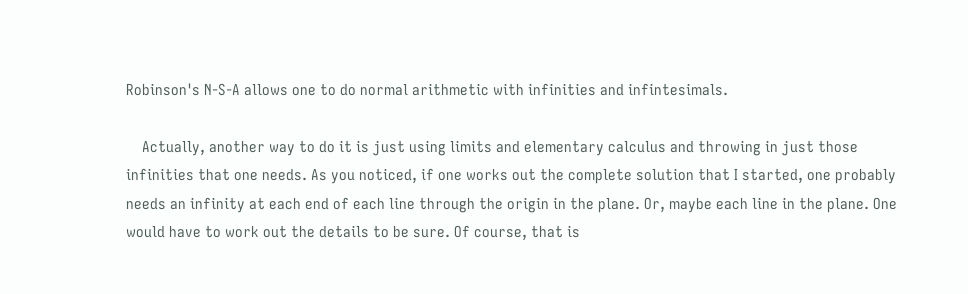Robinson's N-S-A allows one to do normal arithmetic with infinities and infintesimals.

    Actually, another way to do it is just using limits and elementary calculus and throwing in just those infinities that one needs. As you noticed, if one works out the complete solution that I started, one probably needs an infinity at each end of each line through the origin in the plane. Or, maybe each line in the plane. One would have to work out the details to be sure. Of course, that is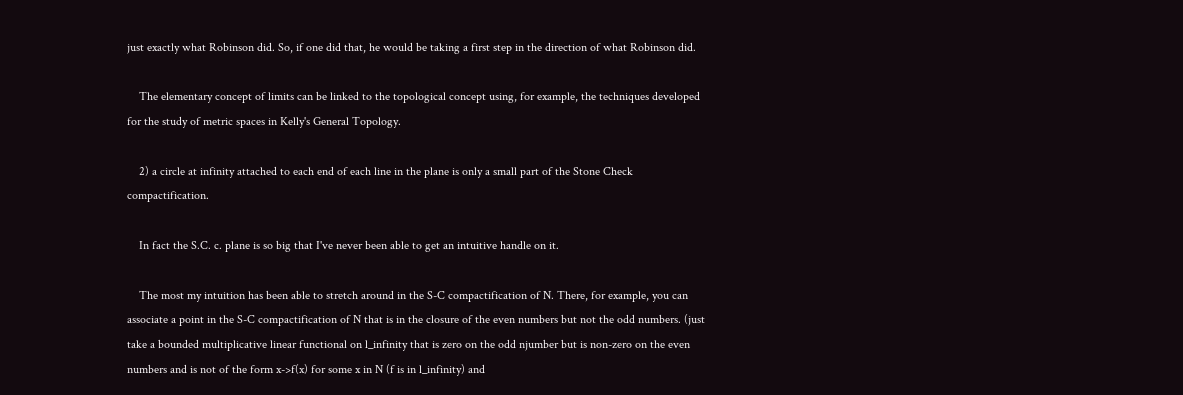just exactly what Robinson did. So, if one did that, he would be taking a first step in the direction of what Robinson did.

    The elementary concept of limits can be linked to the topological concept using, for example, the techniques developed for the study of metric spaces in Kelly's General Topology.

    2) a circle at infinity attached to each end of each line in the plane is only a small part of the Stone Check compactification.

    In fact the S.C. c. plane is so big that I've never been able to get an intuitive handle on it.

    The most my intuition has been able to stretch around in the S-C compactification of N. There, for example, you can associate a point in the S-C compactification of N that is in the closure of the even numbers but not the odd numbers. (just take a bounded multiplicative linear functional on l_infinity that is zero on the odd njumber but is non-zero on the even numbers and is not of the form x->f(x) for some x in N (f is in l_infinity) and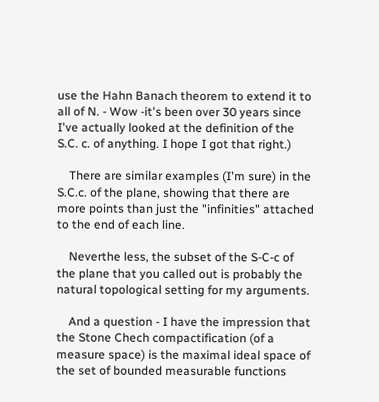use the Hahn Banach theorem to extend it to all of N. - Wow -it's been over 30 years since I've actually looked at the definition of the S.C. c. of anything. I hope I got that right.)

    There are similar examples (I'm sure) in the S.C.c. of the plane, showing that there are more points than just the "infinities" attached to the end of each line.

    Neverthe less, the subset of the S-C-c of the plane that you called out is probably the natural topological setting for my arguments.

    And a question - I have the impression that the Stone Chech compactification (of a measure space) is the maximal ideal space of the set of bounded measurable functions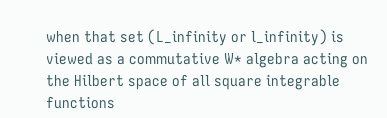when that set (L_infinity or l_infinity) is viewed as a commutative W* algebra acting on the Hilbert space of all square integrable functions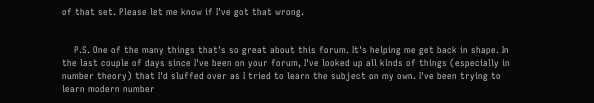of that set. Please let me know if I've got that wrong.


    P.S. One of the many things that's so great about this forum. It's helping me get back in shape. In the last couple of days since I've been on your forum, I've looked up all kinds of things (especially in number theory) that I'd sluffed over as I tried to learn the subject on my own. I've been trying to learn modern number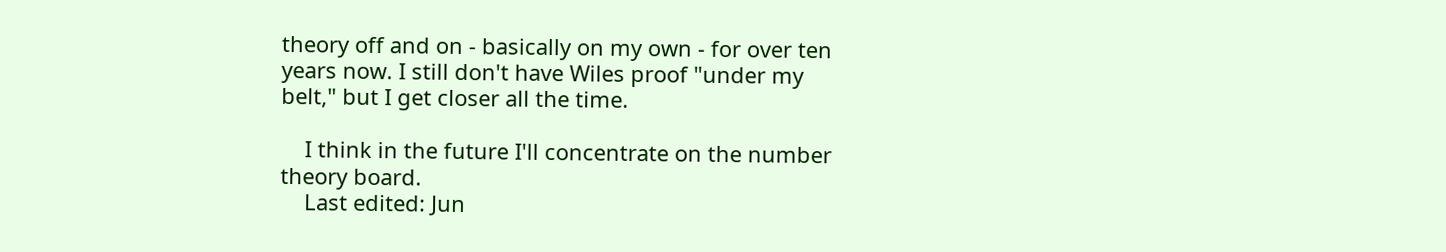theory off and on - basically on my own - for over ten years now. I still don't have Wiles proof "under my belt," but I get closer all the time.

    I think in the future I'll concentrate on the number theory board.
    Last edited: Jun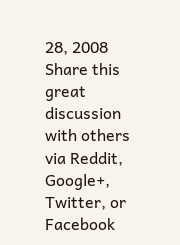28, 2008
Share this great discussion with others via Reddit, Google+, Twitter, or Facebook